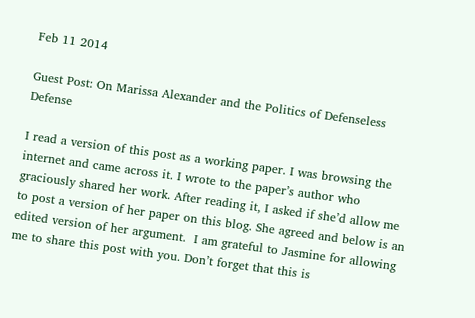Feb 11 2014

Guest Post: On Marissa Alexander and the Politics of Defenseless Defense

I read a version of this post as a working paper. I was browsing the internet and came across it. I wrote to the paper’s author who graciously shared her work. After reading it, I asked if she’d allow me to post a version of her paper on this blog. She agreed and below is an edited version of her argument.  I am grateful to Jasmine for allowing me to share this post with you. Don’t forget that this is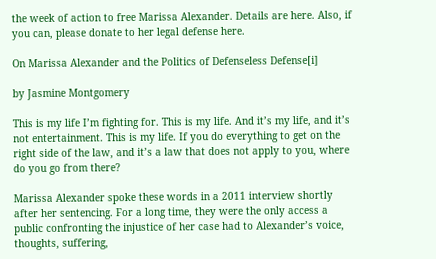the week of action to free Marissa Alexander. Details are here. Also, if you can, please donate to her legal defense here.

On Marissa Alexander and the Politics of Defenseless Defense[i]

by Jasmine Montgomery

This is my life I’m fighting for. This is my life. And it’s my life, and it’s not entertainment. This is my life. If you do everything to get on the right side of the law, and it’s a law that does not apply to you, where do you go from there?

Marissa Alexander spoke these words in a 2011 interview shortly after her sentencing. For a long time, they were the only access a public confronting the injustice of her case had to Alexander’s voice, thoughts, suffering,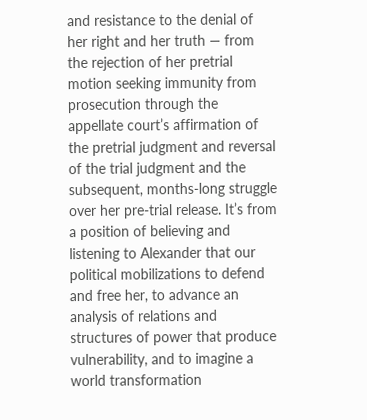and resistance to the denial of her right and her truth — from the rejection of her pretrial motion seeking immunity from prosecution through the appellate court’s affirmation of the pretrial judgment and reversal of the trial judgment and the subsequent, months-long struggle over her pre-trial release. It’s from a position of believing and listening to Alexander that our political mobilizations to defend and free her, to advance an analysis of relations and structures of power that produce vulnerability, and to imagine a world transformation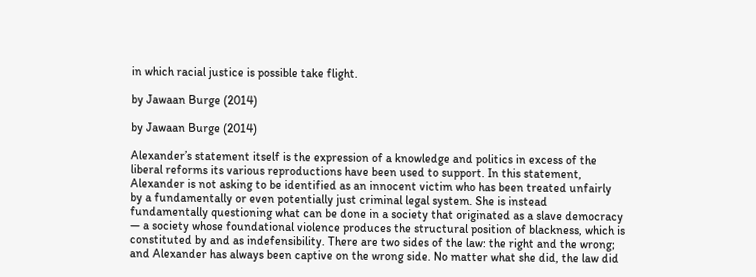in which racial justice is possible take flight.

by Jawaan Burge (2014)

by Jawaan Burge (2014)

Alexander’s statement itself is the expression of a knowledge and politics in excess of the liberal reforms its various reproductions have been used to support. In this statement, Alexander is not asking to be identified as an innocent victim who has been treated unfairly by a fundamentally or even potentially just criminal legal system. She is instead fundamentally questioning what can be done in a society that originated as a slave democracy — a society whose foundational violence produces the structural position of blackness, which is constituted by and as indefensibility. There are two sides of the law: the right and the wrong; and Alexander has always been captive on the wrong side. No matter what she did, the law did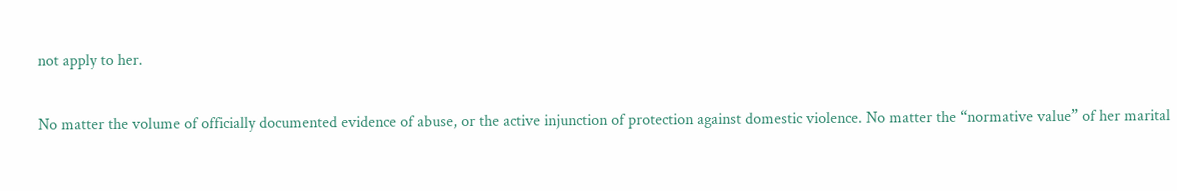not apply to her.

No matter the volume of officially documented evidence of abuse, or the active injunction of protection against domestic violence. No matter the “normative value” of her marital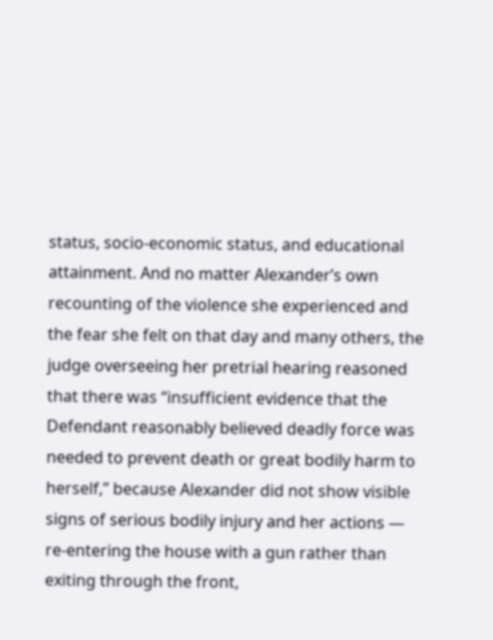status, socio-economic status, and educational attainment. And no matter Alexander’s own recounting of the violence she experienced and the fear she felt on that day and many others, the judge overseeing her pretrial hearing reasoned that there was “insufficient evidence that the Defendant reasonably believed deadly force was needed to prevent death or great bodily harm to herself,” because Alexander did not show visible signs of serious bodily injury and her actions — re-entering the house with a gun rather than exiting through the front,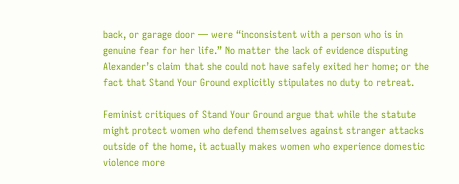back, or garage door — were “inconsistent with a person who is in genuine fear for her life.” No matter the lack of evidence disputing Alexander’s claim that she could not have safely exited her home; or the fact that Stand Your Ground explicitly stipulates no duty to retreat.

Feminist critiques of Stand Your Ground argue that while the statute might protect women who defend themselves against stranger attacks outside of the home, it actually makes women who experience domestic violence more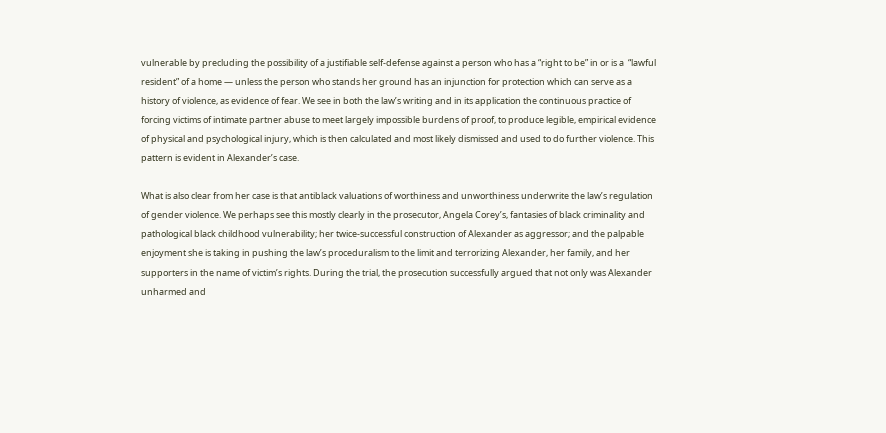vulnerable by precluding the possibility of a justifiable self-defense against a person who has a “right to be” in or is a  “lawful resident” of a home — unless the person who stands her ground has an injunction for protection which can serve as a history of violence, as evidence of fear. We see in both the law’s writing and in its application the continuous practice of forcing victims of intimate partner abuse to meet largely impossible burdens of proof, to produce legible, empirical evidence of physical and psychological injury, which is then calculated and most likely dismissed and used to do further violence. This pattern is evident in Alexander’s case.

What is also clear from her case is that antiblack valuations of worthiness and unworthiness underwrite the law’s regulation of gender violence. We perhaps see this mostly clearly in the prosecutor, Angela Corey’s, fantasies of black criminality and pathological black childhood vulnerability; her twice-successful construction of Alexander as aggressor; and the palpable enjoyment she is taking in pushing the law’s proceduralism to the limit and terrorizing Alexander, her family, and her supporters in the name of victim’s rights. During the trial, the prosecution successfully argued that not only was Alexander unharmed and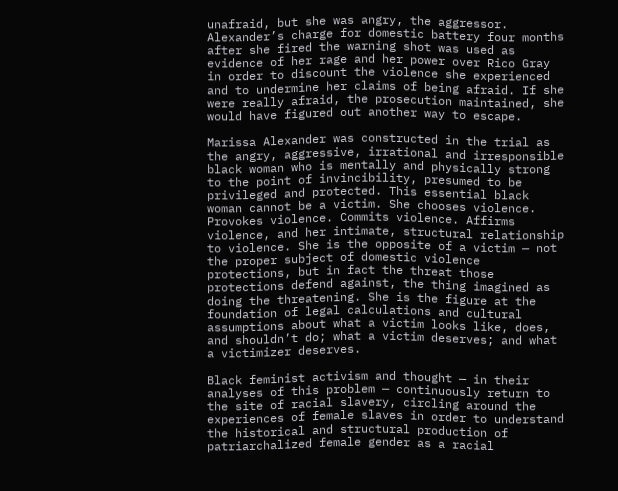unafraid, but she was angry, the aggressor. Alexander’s charge for domestic battery four months after she fired the warning shot was used as evidence of her rage and her power over Rico Gray in order to discount the violence she experienced and to undermine her claims of being afraid. If she were really afraid, the prosecution maintained, she would have figured out another way to escape.

Marissa Alexander was constructed in the trial as the angry, aggressive, irrational and irresponsible black woman who is mentally and physically strong to the point of invincibility, presumed to be privileged and protected. This essential black woman cannot be a victim. She chooses violence. Provokes violence. Commits violence. Affirms violence, and her intimate, structural relationship to violence. She is the opposite of a victim — not the proper subject of domestic violence protections, but in fact the threat those protections defend against, the thing imagined as doing the threatening. She is the figure at the foundation of legal calculations and cultural assumptions about what a victim looks like, does, and shouldn’t do; what a victim deserves; and what a victimizer deserves.

Black feminist activism and thought — in their analyses of this problem — continuously return to the site of racial slavery, circling around the experiences of female slaves in order to understand the historical and structural production of patriarchalized female gender as a racial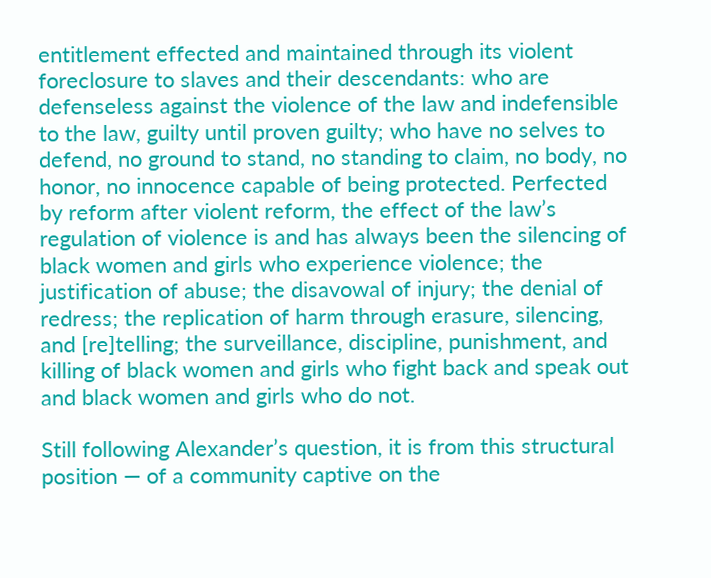entitlement effected and maintained through its violent foreclosure to slaves and their descendants: who are defenseless against the violence of the law and indefensible to the law, guilty until proven guilty; who have no selves to defend, no ground to stand, no standing to claim, no body, no honor, no innocence capable of being protected. Perfected by reform after violent reform, the effect of the law’s regulation of violence is and has always been the silencing of black women and girls who experience violence; the justification of abuse; the disavowal of injury; the denial of redress; the replication of harm through erasure, silencing, and [re]telling; the surveillance, discipline, punishment, and killing of black women and girls who fight back and speak out and black women and girls who do not.

Still following Alexander’s question, it is from this structural position — of a community captive on the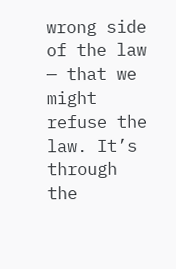wrong side of the law — that we might refuse the law. It’s through the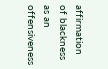affirmation of blackness as an offensiveness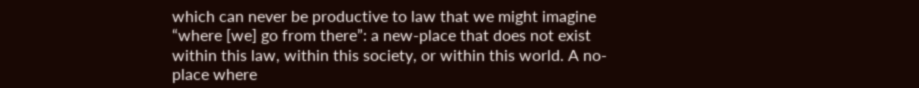which can never be productive to law that we might imagine “where [we] go from there”: a new-place that does not exist within this law, within this society, or within this world. A no-place where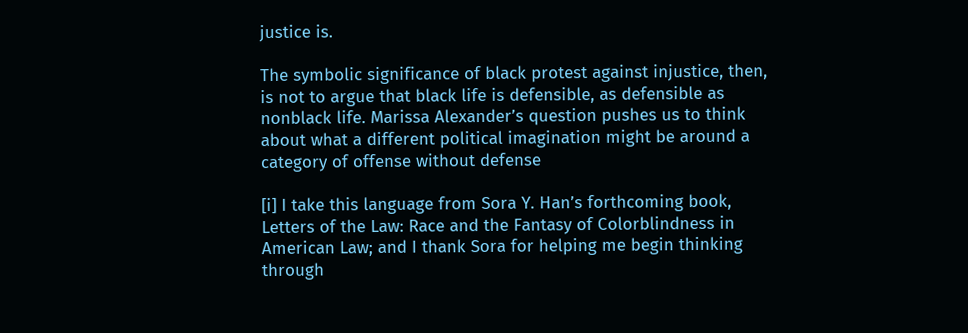justice is.

The symbolic significance of black protest against injustice, then, is not to argue that black life is defensible, as defensible as nonblack life. Marissa Alexander’s question pushes us to think about what a different political imagination might be around a category of offense without defense

[i] I take this language from Sora Y. Han’s forthcoming book, Letters of the Law: Race and the Fantasy of Colorblindness in American Law; and I thank Sora for helping me begin thinking through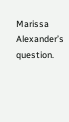Marissa Alexander’s question.